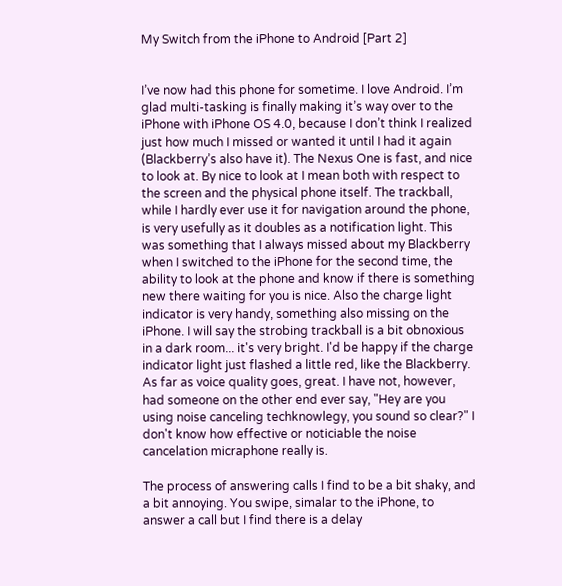My Switch from the iPhone to Android [Part 2]


I’ve now had this phone for sometime. I love Android. I’m glad multi-tasking is finally making it’s way over to the iPhone with iPhone OS 4.0, because I don’t think I realized just how much I missed or wanted it until I had it again (Blackberry’s also have it). The Nexus One is fast, and nice to look at. By nice to look at I mean both with respect to the screen and the physical phone itself. The trackball, while I hardly ever use it for navigation around the phone, is very usefully as it doubles as a notification light. This was something that I always missed about my Blackberry when I switched to the iPhone for the second time, the ability to look at the phone and know if there is something new there waiting for you is nice. Also the charge light indicator is very handy, something also missing on the iPhone. I will say the strobing trackball is a bit obnoxious in a dark room... it's very bright. I'd be happy if the charge indicator light just flashed a little red, like the Blackberry. As far as voice quality goes, great. I have not, however, had someone on the other end ever say, "Hey are you using noise canceling techknowlegy, you sound so clear?" I don't know how effective or noticiable the noise cancelation micraphone really is.

The process of answering calls I find to be a bit shaky, and a bit annoying. You swipe, simalar to the iPhone, to answer a call but I find there is a delay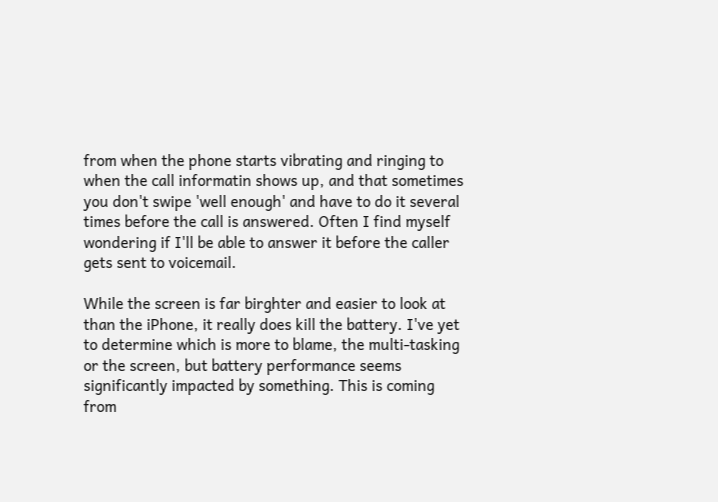from when the phone starts vibrating and ringing to when the call informatin shows up, and that sometimes you don't swipe 'well enough' and have to do it several times before the call is answered. Often I find myself wondering if I'll be able to answer it before the caller gets sent to voicemail.

While the screen is far birghter and easier to look at than the iPhone, it really does kill the battery. I've yet to determine which is more to blame, the multi-tasking or the screen, but battery performance seems significantly impacted by something. This is coming from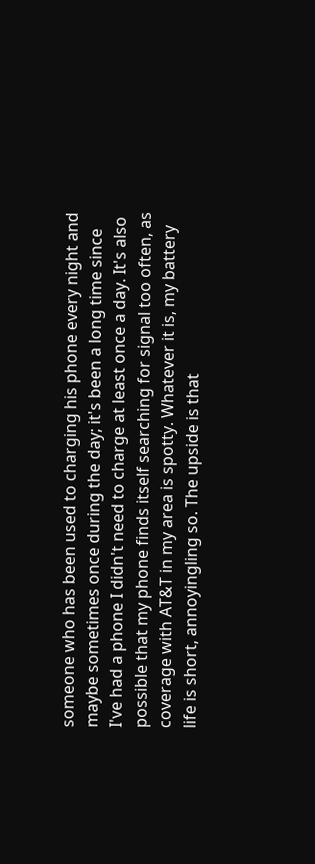someone who has been used to charging his phone every night and maybe sometimes once during the day; it's been a long time since I've had a phone I didn't need to charge at least once a day. It's also possible that my phone finds itself searching for signal too often, as coverage with AT&T in my area is spotty. Whatever it is, my battery life is short, annoyingling so. The upside is that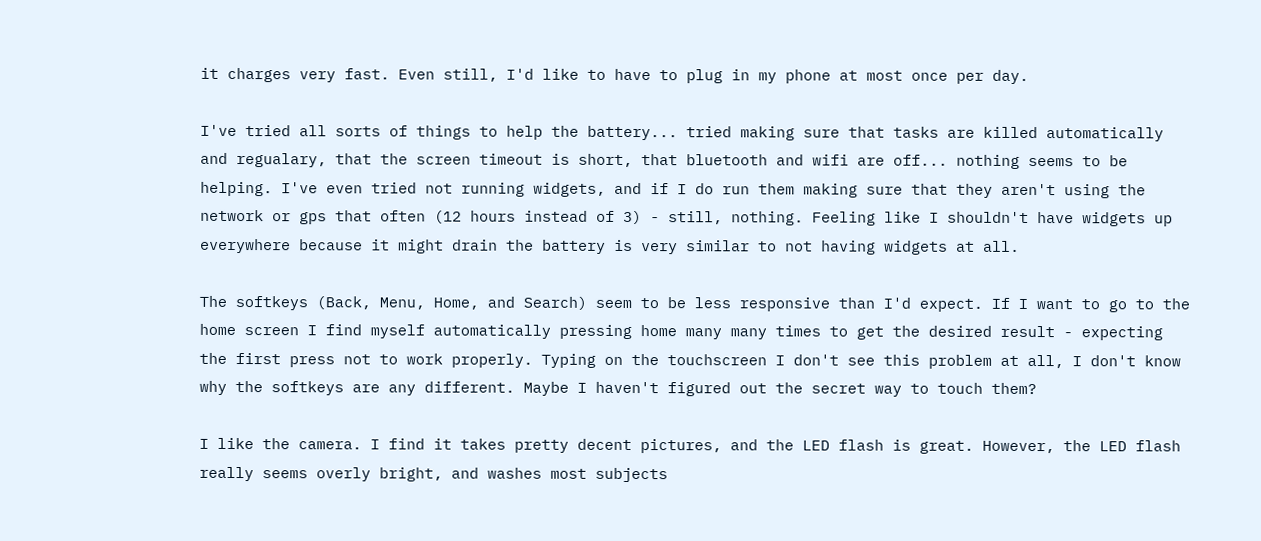it charges very fast. Even still, I'd like to have to plug in my phone at most once per day.

I've tried all sorts of things to help the battery... tried making sure that tasks are killed automatically and regualary, that the screen timeout is short, that bluetooth and wifi are off... nothing seems to be helping. I've even tried not running widgets, and if I do run them making sure that they aren't using the network or gps that often (12 hours instead of 3) - still, nothing. Feeling like I shouldn't have widgets up everywhere because it might drain the battery is very similar to not having widgets at all.

The softkeys (Back, Menu, Home, and Search) seem to be less responsive than I'd expect. If I want to go to the home screen I find myself automatically pressing home many many times to get the desired result - expecting the first press not to work properly. Typing on the touchscreen I don't see this problem at all, I don't know why the softkeys are any different. Maybe I haven't figured out the secret way to touch them?

I like the camera. I find it takes pretty decent pictures, and the LED flash is great. However, the LED flash really seems overly bright, and washes most subjects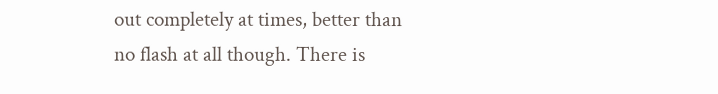out completely at times, better than no flash at all though. There is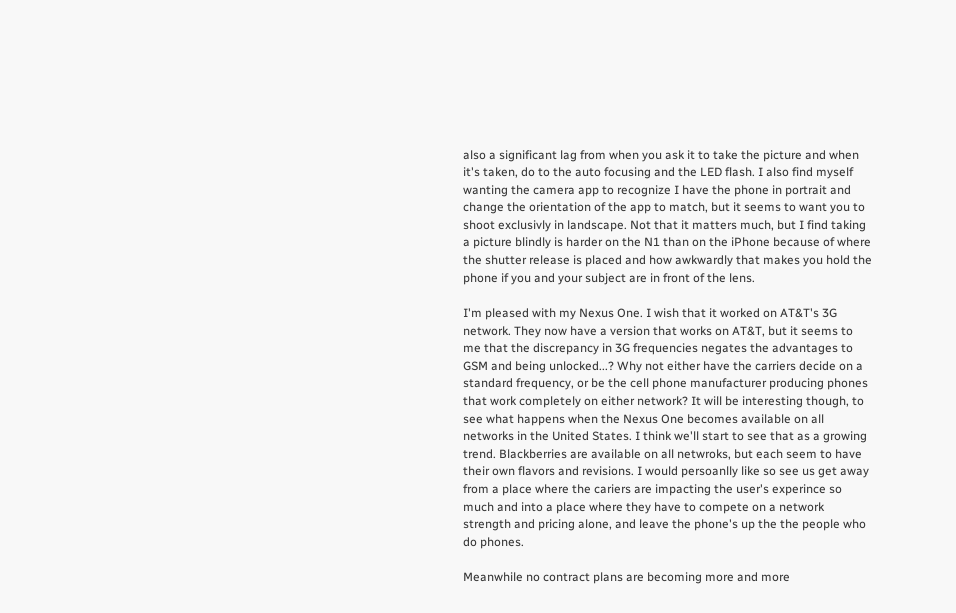also a significant lag from when you ask it to take the picture and when it's taken, do to the auto focusing and the LED flash. I also find myself wanting the camera app to recognize I have the phone in portrait and change the orientation of the app to match, but it seems to want you to shoot exclusivly in landscape. Not that it matters much, but I find taking a picture blindly is harder on the N1 than on the iPhone because of where the shutter release is placed and how awkwardly that makes you hold the phone if you and your subject are in front of the lens.

I'm pleased with my Nexus One. I wish that it worked on AT&T's 3G network. They now have a version that works on AT&T, but it seems to me that the discrepancy in 3G frequencies negates the advantages to GSM and being unlocked...? Why not either have the carriers decide on a standard frequency, or be the cell phone manufacturer producing phones that work completely on either network? It will be interesting though, to see what happens when the Nexus One becomes available on all networks in the United States. I think we'll start to see that as a growing trend. Blackberries are available on all netwroks, but each seem to have their own flavors and revisions. I would persoanlly like so see us get away from a place where the cariers are impacting the user's experince so much and into a place where they have to compete on a network strength and pricing alone, and leave the phone's up the the people who do phones.

Meanwhile no contract plans are becoming more and more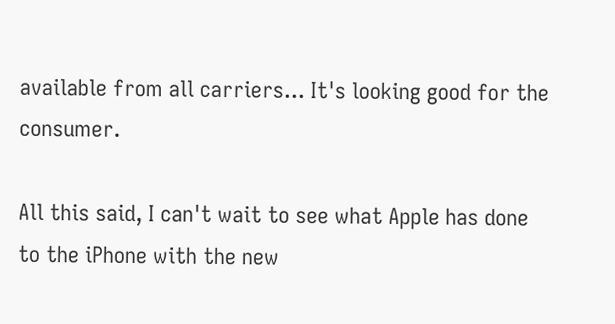available from all carriers... It's looking good for the consumer.

All this said, I can't wait to see what Apple has done to the iPhone with the new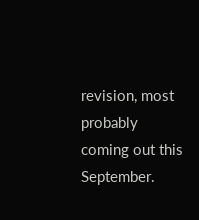revision, most probably coming out this September.